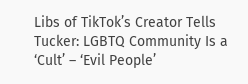Libs of TikTok’s Creator Tells Tucker: LGBTQ Community Is a ‘Cult’ – ‘Evil People’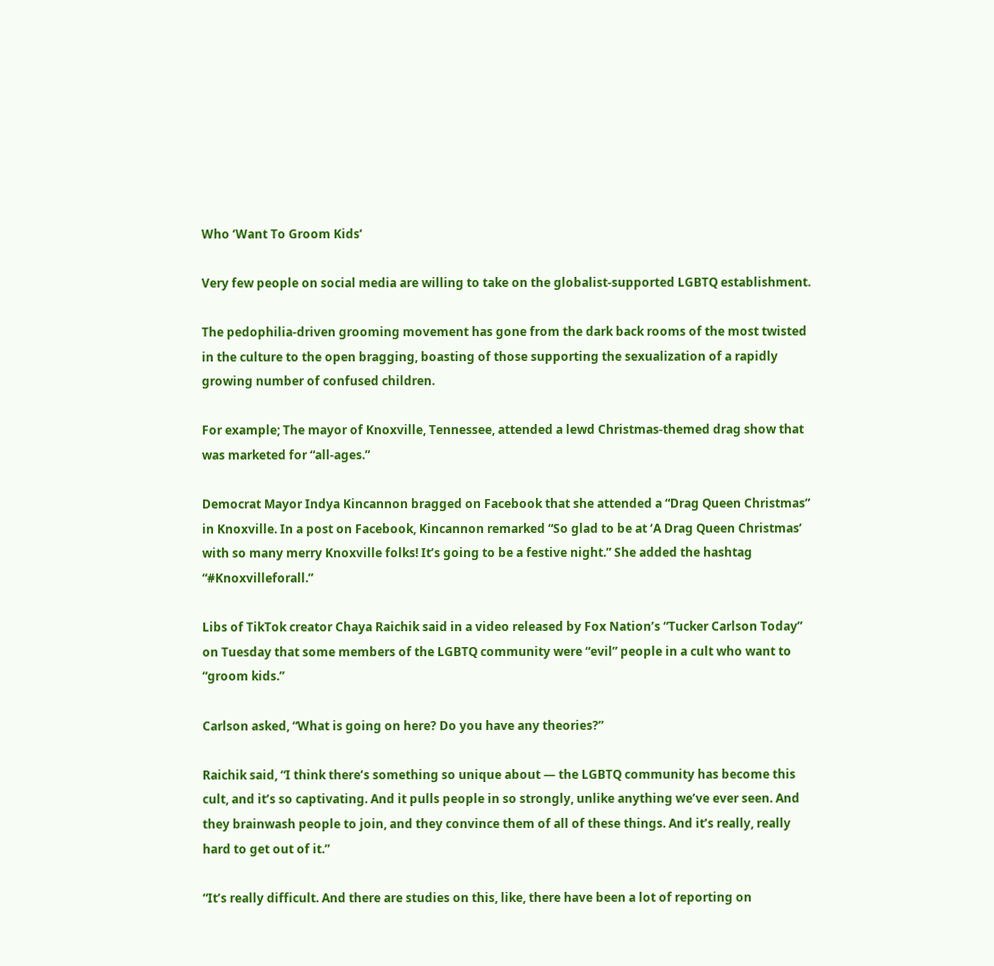Who ‘Want To Groom Kids’

Very few people on social media are willing to take on the globalist-supported LGBTQ establishment.

The pedophilia-driven grooming movement has gone from the dark back rooms of the most twisted in the culture to the open bragging, boasting of those supporting the sexualization of a rapidly growing number of confused children.

For example; The mayor of Knoxville, Tennessee, attended a lewd Christmas-themed drag show that was marketed for “all-ages.”

Democrat Mayor Indya Kincannon bragged on Facebook that she attended a “Drag Queen Christmas” in Knoxville. In a post on Facebook, Kincannon remarked “So glad to be at ‘A Drag Queen Christmas’ with so many merry Knoxville folks! It’s going to be a festive night.” She added the hashtag “#Knoxvilleforall.”

Libs of TikTok creator Chaya Raichik said in a video released by Fox Nation’s “Tucker Carlson Today” on Tuesday that some members of the LGBTQ community were “evil” people in a cult who want to “groom kids.”

Carlson asked, “What is going on here? Do you have any theories?”

Raichik said, “I think there’s something so unique about — the LGBTQ community has become this cult, and it’s so captivating. And it pulls people in so strongly, unlike anything we’ve ever seen. And they brainwash people to join, and they convince them of all of these things. And it’s really, really hard to get out of it.”

“It’s really difficult. And there are studies on this, like, there have been a lot of reporting on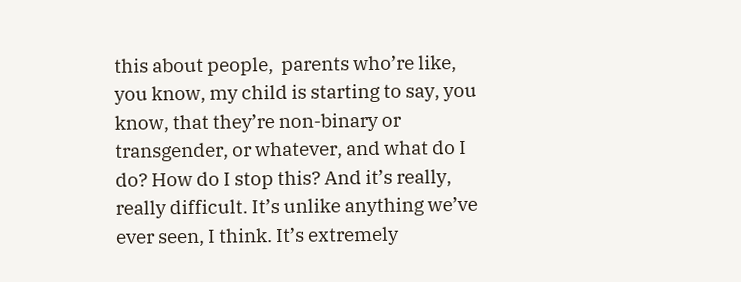this about people,  parents who’re like, you know, my child is starting to say, you know, that they’re non-binary or transgender, or whatever, and what do I do? How do I stop this? And it’s really, really difficult. It’s unlike anything we’ve ever seen, I think. It’s extremely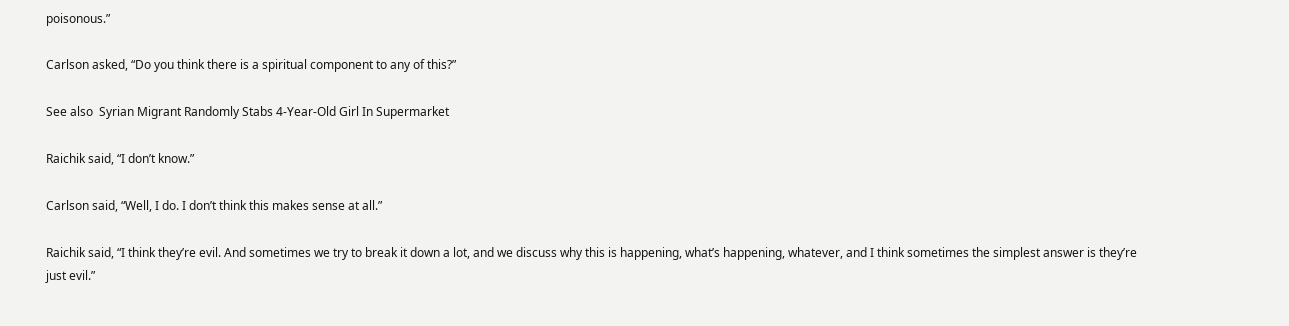poisonous.”

Carlson asked, “Do you think there is a spiritual component to any of this?”

See also  Syrian Migrant Randomly Stabs 4-Year-Old Girl In Supermarket

Raichik said, “I don’t know.”

Carlson said, “Well, I do. I don’t think this makes sense at all.”

Raichik said, “I think they’re evil. And sometimes we try to break it down a lot, and we discuss why this is happening, what’s happening, whatever, and I think sometimes the simplest answer is they’re just evil.”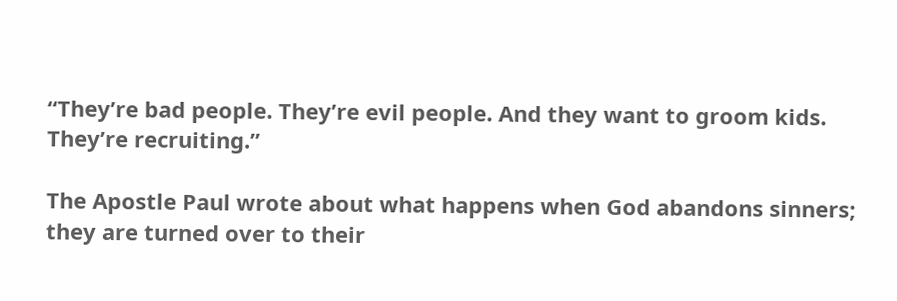“They’re bad people. They’re evil people. And they want to groom kids. They’re recruiting.”

The Apostle Paul wrote about what happens when God abandons sinners; they are turned over to their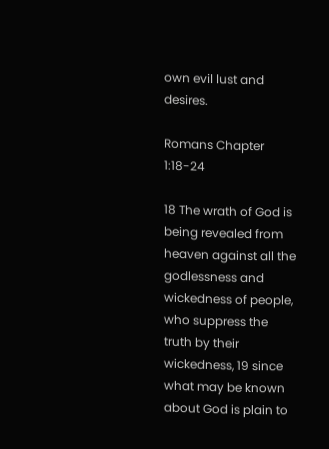own evil lust and desires.

Romans Chapter 1:18-24

18 The wrath of God is being revealed from heaven against all the godlessness and wickedness of people, who suppress the truth by their wickedness, 19 since what may be known about God is plain to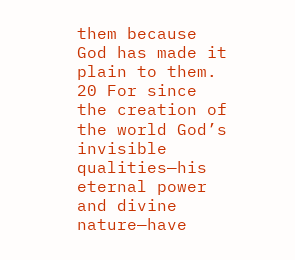them because God has made it plain to them. 20 For since the creation of the world God’s invisible qualities—his eternal power and divine nature—have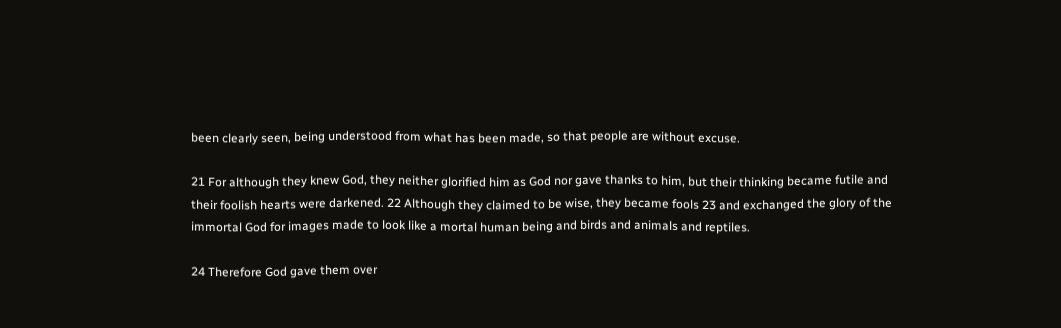been clearly seen, being understood from what has been made, so that people are without excuse.

21 For although they knew God, they neither glorified him as God nor gave thanks to him, but their thinking became futile and their foolish hearts were darkened. 22 Although they claimed to be wise, they became fools 23 and exchanged the glory of the immortal God for images made to look like a mortal human being and birds and animals and reptiles.

24 Therefore God gave them over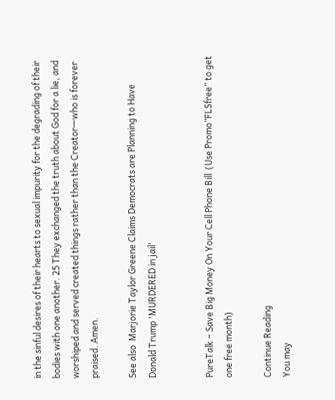in the sinful desires of their hearts to sexual impurity for the degrading of their bodies with one another. 25 They exchanged the truth about God for a lie, and worshiped and served created things rather than the Creator—who is forever praised. Amen.

See also  Marjorie Taylor Greene Claims Democrats are Planning to Have Donald Trump 'MURDERED in jail'


PureTalk – Save Big Money On Your Cell Phone Bill  (Use Promo”FLSfree” to get one free month)

Continue Reading
You may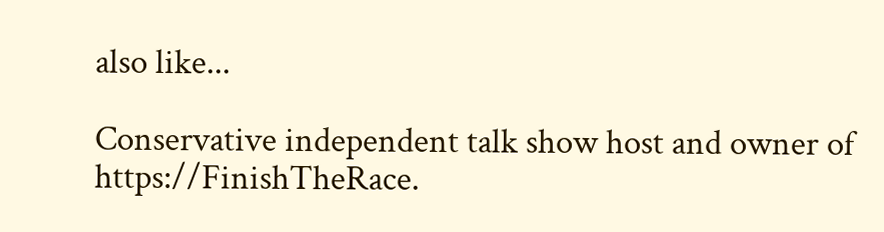also like...

Conservative independent talk show host and owner of https://FinishTheRace.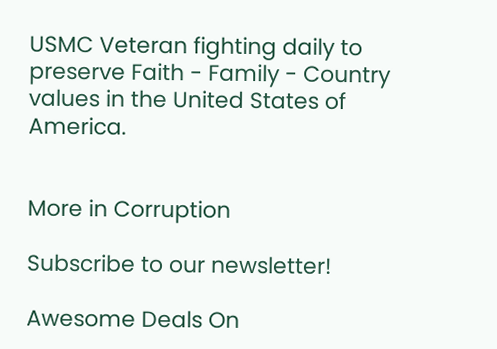USMC Veteran fighting daily to preserve Faith - Family - Country values in the United States of America.


More in Corruption

Subscribe to our newsletter!

Awesome Deals On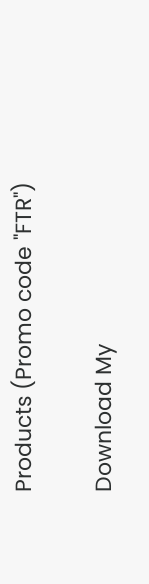Products (Promo code "FTR")

Download My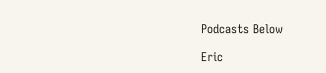Podcasts Below

Eric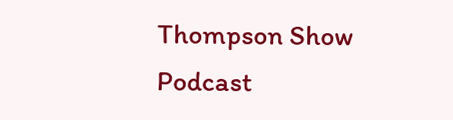Thompson Show Podcast